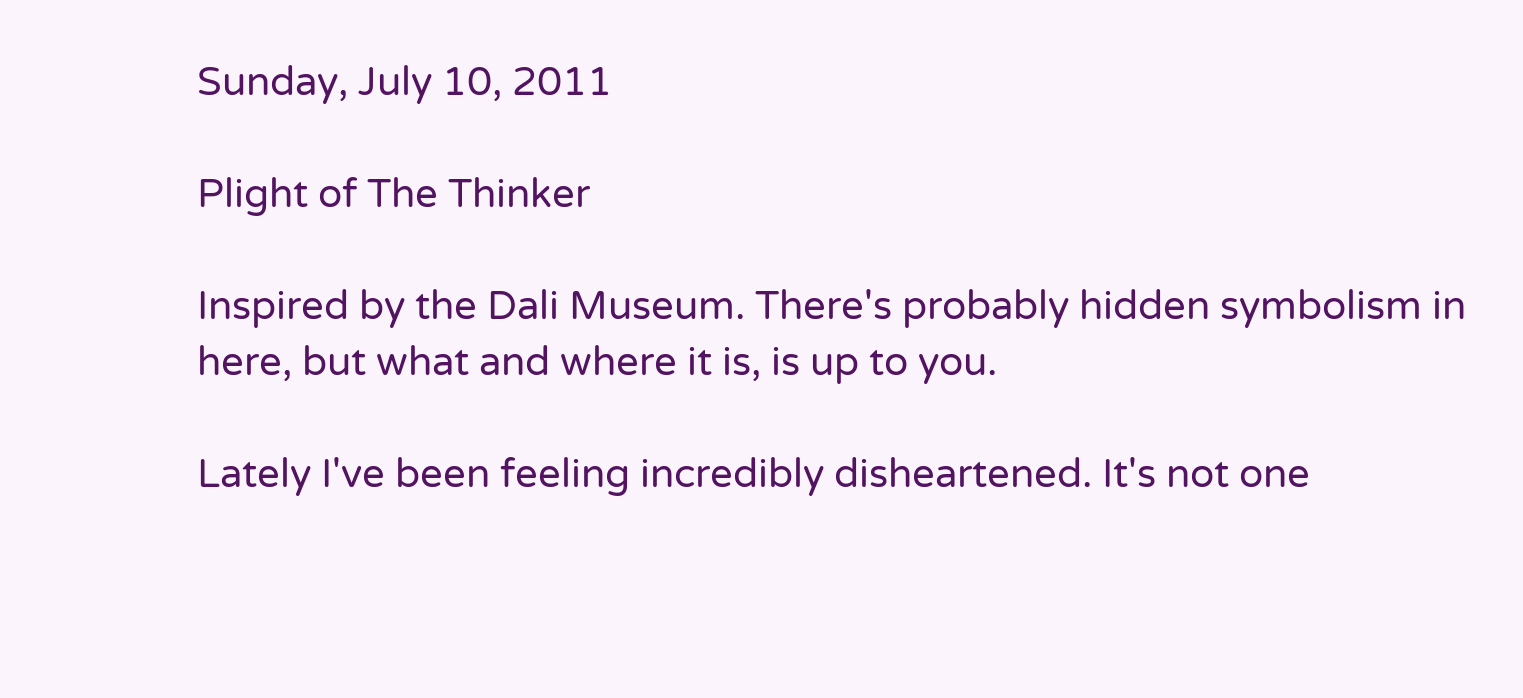Sunday, July 10, 2011

Plight of The Thinker

Inspired by the Dali Museum. There's probably hidden symbolism in here, but what and where it is, is up to you.

Lately I've been feeling incredibly disheartened. It's not one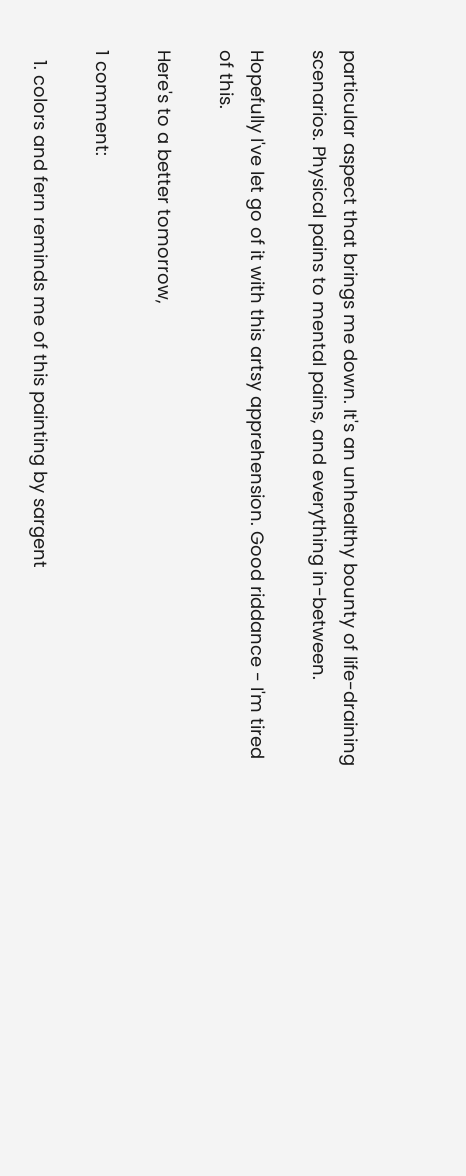particular aspect that brings me down. It's an unhealthy bounty of life-draining scenarios. Physical pains to mental pains, and everything in-between.

Hopefully I've let go of it with this artsy apprehension. Good riddance - I'm tired of this.

Here's to a better tomorrow,

1 comment:

  1. colors and fern reminds me of this painting by sargent